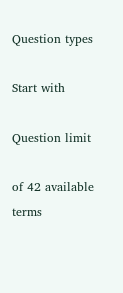Question types

Start with

Question limit

of 42 available terms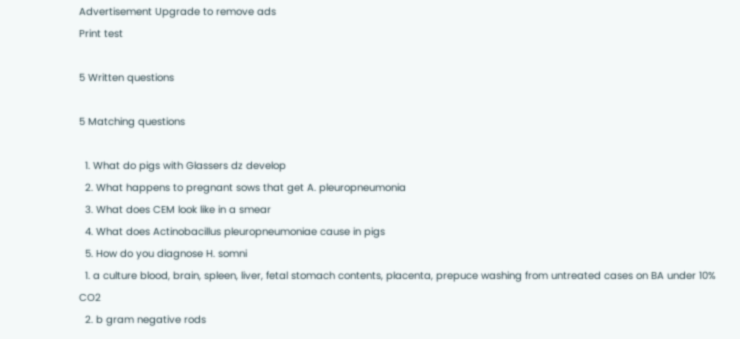Advertisement Upgrade to remove ads
Print test

5 Written questions

5 Matching questions

  1. What do pigs with Glassers dz develop
  2. What happens to pregnant sows that get A. pleuropneumonia
  3. What does CEM look like in a smear
  4. What does Actinobacillus pleuropneumoniae cause in pigs
  5. How do you diagnose H. somni
  1. a culture blood, brain, spleen, liver, fetal stomach contents, placenta, prepuce washing from untreated cases on BA under 10% CO2
  2. b gram negative rods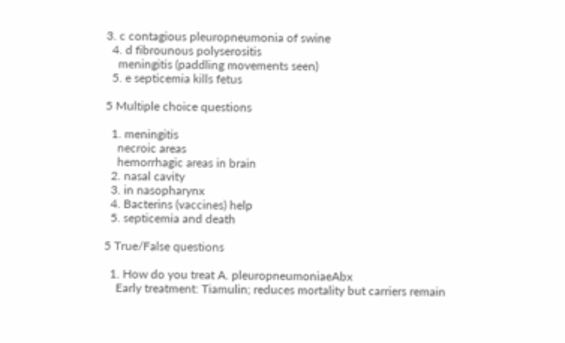3. c contagious pleuropneumonia of swine
  4. d fibrounous polyserositis
    meningitis (paddling movements seen)
  5. e septicemia kills fetus

5 Multiple choice questions

  1. meningitis
    necroic areas
    hemorrhagic areas in brain
  2. nasal cavity
  3. in nasopharynx
  4. Bacterins (vaccines) help
  5. septicemia and death

5 True/False questions

  1. How do you treat A. pleuropneumoniaeAbx
    Early treatment: Tiamulin; reduces mortality but carriers remain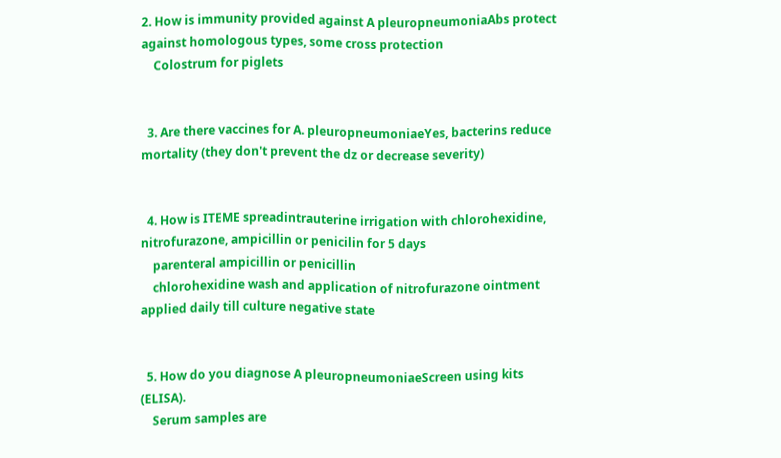2. How is immunity provided against A pleuropneumoniaAbs protect against homologous types, some cross protection
    Colostrum for piglets


  3. Are there vaccines for A. pleuropneumoniaeYes, bacterins reduce mortality (they don't prevent the dz or decrease severity)


  4. How is ITEME spreadintrauterine irrigation with chlorohexidine, nitrofurazone, ampicillin or penicilin for 5 days
    parenteral ampicillin or penicillin
    chlorohexidine wash and application of nitrofurazone ointment applied daily till culture negative state


  5. How do you diagnose A pleuropneumoniaeScreen using kits (ELISA).
    Serum samples are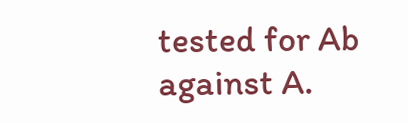tested for Ab against A.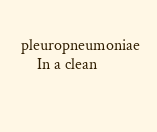pleuropneumoniae
    In a clean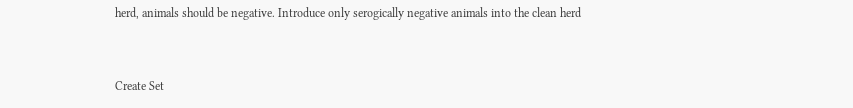herd, animals should be negative. Introduce only serogically negative animals into the clean herd


Create Set